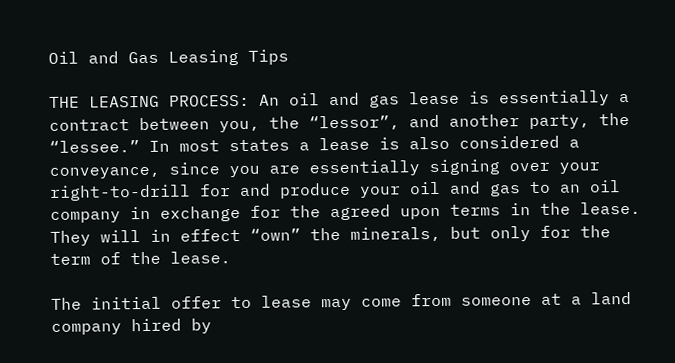Oil and Gas Leasing Tips

THE LEASING PROCESS: An oil and gas lease is essentially a contract between you, the “lessor”, and another party, the “lessee.” In most states a lease is also considered a conveyance, since you are essentially signing over your right-to-drill for and produce your oil and gas to an oil company in exchange for the agreed upon terms in the lease. They will in effect “own” the minerals, but only for the term of the lease.

The initial offer to lease may come from someone at a land company hired by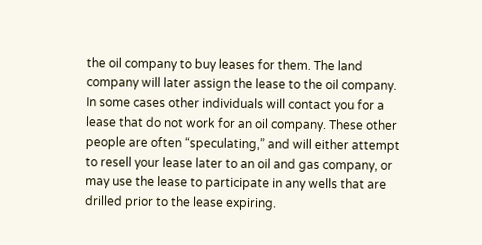the oil company to buy leases for them. The land company will later assign the lease to the oil company. In some cases other individuals will contact you for a lease that do not work for an oil company. These other people are often “speculating,” and will either attempt to resell your lease later to an oil and gas company, or may use the lease to participate in any wells that are drilled prior to the lease expiring.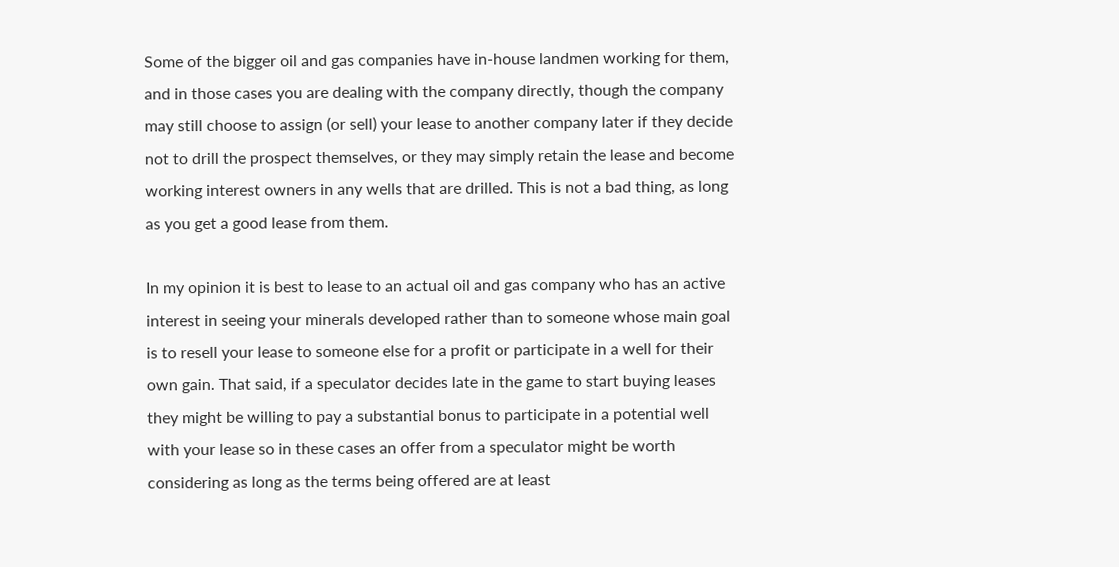Some of the bigger oil and gas companies have in-house landmen working for them, and in those cases you are dealing with the company directly, though the company may still choose to assign (or sell) your lease to another company later if they decide not to drill the prospect themselves, or they may simply retain the lease and become working interest owners in any wells that are drilled. This is not a bad thing, as long as you get a good lease from them.

In my opinion it is best to lease to an actual oil and gas company who has an active interest in seeing your minerals developed rather than to someone whose main goal is to resell your lease to someone else for a profit or participate in a well for their own gain. That said, if a speculator decides late in the game to start buying leases they might be willing to pay a substantial bonus to participate in a potential well with your lease so in these cases an offer from a speculator might be worth considering as long as the terms being offered are at least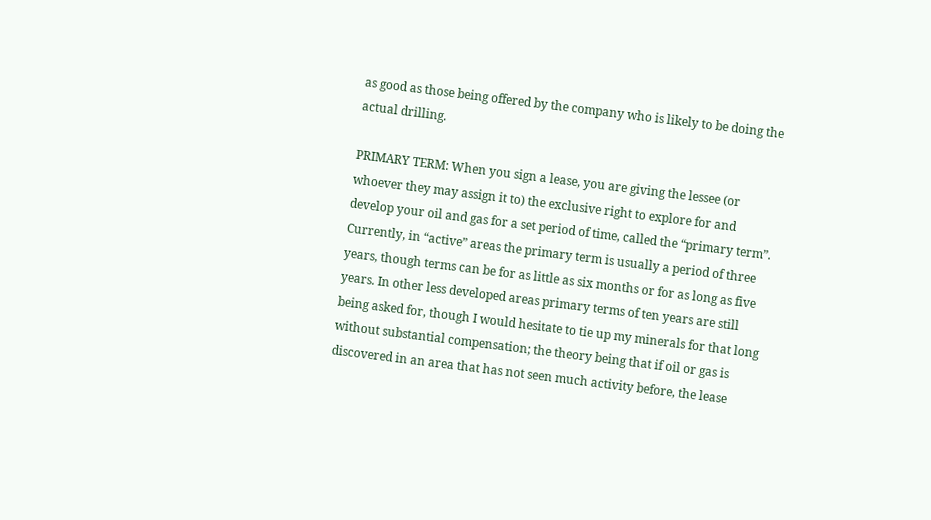as good as those being offered by the company who is likely to be doing the actual drilling.

PRIMARY TERM: When you sign a lease, you are giving the lessee (or whoever they may assign it to) the exclusive right to explore for and develop your oil and gas for a set period of time, called the “primary term”. Currently, in “active” areas the primary term is usually a period of three years, though terms can be for as little as six months or for as long as five years. In other less developed areas primary terms of ten years are still being asked for, though I would hesitate to tie up my minerals for that long without substantial compensation; the theory being that if oil or gas is discovered in an area that has not seen much activity before, the lease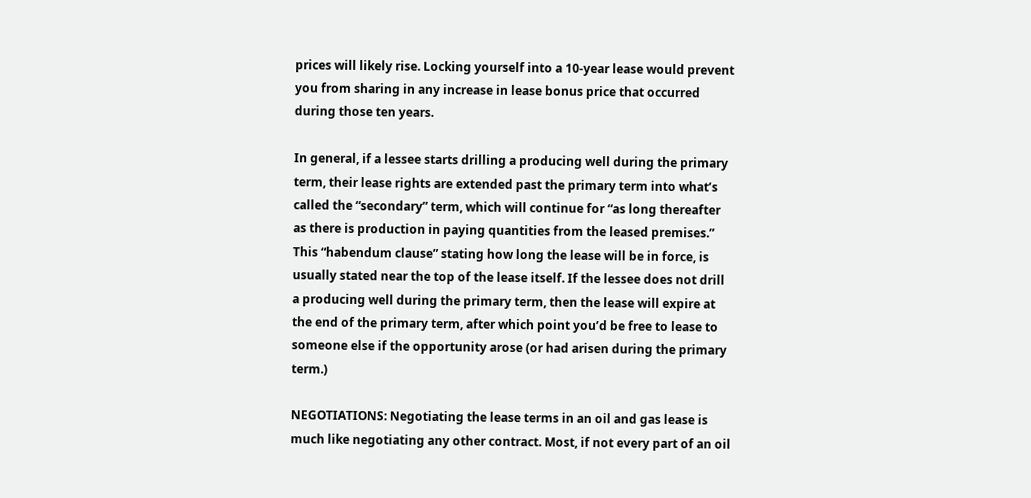prices will likely rise. Locking yourself into a 10-year lease would prevent you from sharing in any increase in lease bonus price that occurred during those ten years.

In general, if a lessee starts drilling a producing well during the primary term, their lease rights are extended past the primary term into what’s called the “secondary” term, which will continue for “as long thereafter as there is production in paying quantities from the leased premises.” This “habendum clause” stating how long the lease will be in force, is usually stated near the top of the lease itself. If the lessee does not drill a producing well during the primary term, then the lease will expire at the end of the primary term, after which point you’d be free to lease to someone else if the opportunity arose (or had arisen during the primary term.)

NEGOTIATIONS: Negotiating the lease terms in an oil and gas lease is much like negotiating any other contract. Most, if not every part of an oil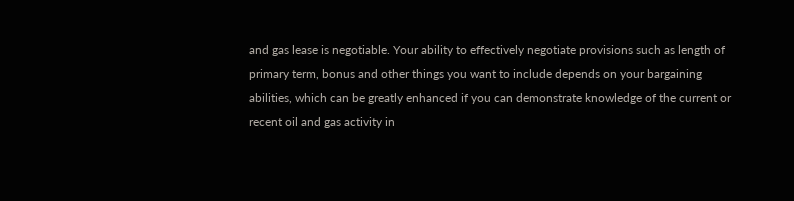and gas lease is negotiable. Your ability to effectively negotiate provisions such as length of primary term, bonus and other things you want to include depends on your bargaining abilities, which can be greatly enhanced if you can demonstrate knowledge of the current or recent oil and gas activity in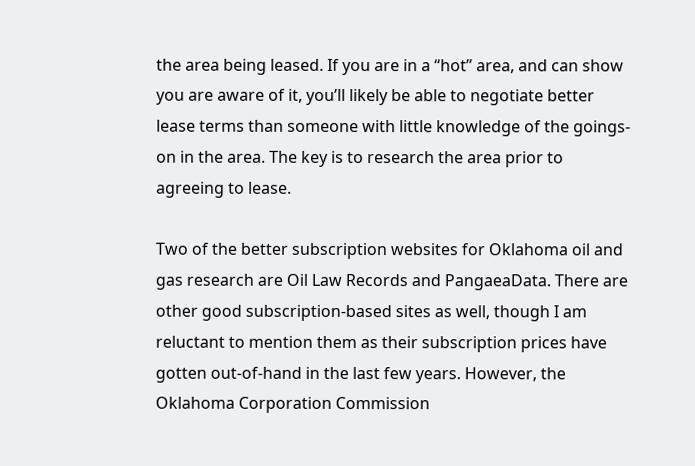the area being leased. If you are in a “hot” area, and can show you are aware of it, you’ll likely be able to negotiate better lease terms than someone with little knowledge of the goings-on in the area. The key is to research the area prior to agreeing to lease.

Two of the better subscription websites for Oklahoma oil and gas research are Oil Law Records and PangaeaData. There are other good subscription-based sites as well, though I am reluctant to mention them as their subscription prices have gotten out-of-hand in the last few years. However, the Oklahoma Corporation Commission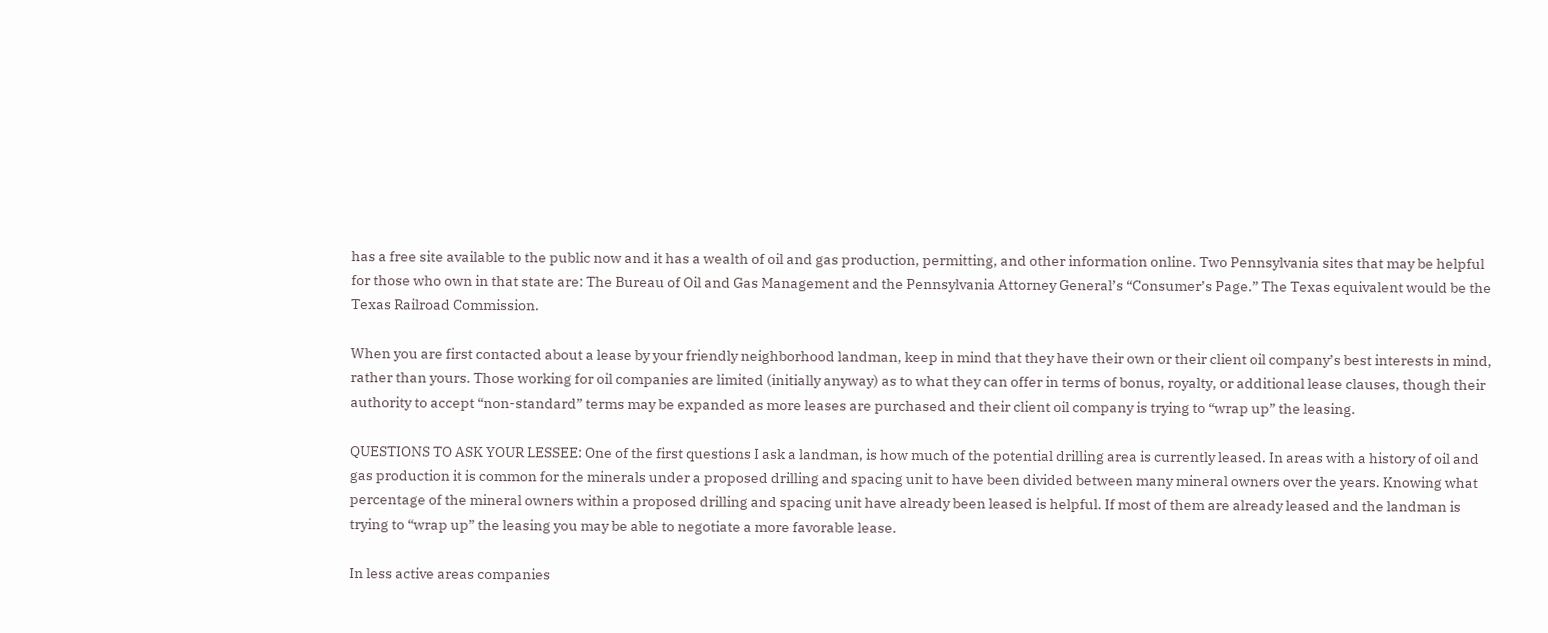has a free site available to the public now and it has a wealth of oil and gas production, permitting, and other information online. Two Pennsylvania sites that may be helpful for those who own in that state are: The Bureau of Oil and Gas Management and the Pennsylvania Attorney General’s “Consumer’s Page.” The Texas equivalent would be the Texas Railroad Commission.

When you are first contacted about a lease by your friendly neighborhood landman, keep in mind that they have their own or their client oil company’s best interests in mind, rather than yours. Those working for oil companies are limited (initially anyway) as to what they can offer in terms of bonus, royalty, or additional lease clauses, though their authority to accept “non-standard” terms may be expanded as more leases are purchased and their client oil company is trying to “wrap up” the leasing.

QUESTIONS TO ASK YOUR LESSEE: One of the first questions I ask a landman, is how much of the potential drilling area is currently leased. In areas with a history of oil and gas production it is common for the minerals under a proposed drilling and spacing unit to have been divided between many mineral owners over the years. Knowing what percentage of the mineral owners within a proposed drilling and spacing unit have already been leased is helpful. If most of them are already leased and the landman is trying to “wrap up” the leasing you may be able to negotiate a more favorable lease.

In less active areas companies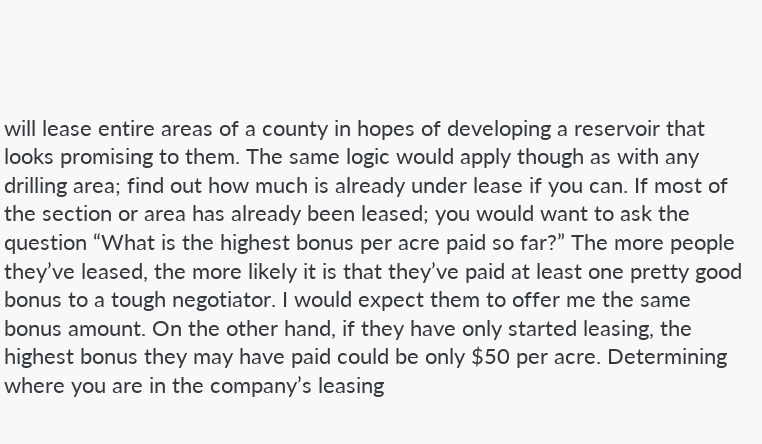will lease entire areas of a county in hopes of developing a reservoir that looks promising to them. The same logic would apply though as with any drilling area; find out how much is already under lease if you can. If most of the section or area has already been leased; you would want to ask the question “What is the highest bonus per acre paid so far?” The more people they’ve leased, the more likely it is that they’ve paid at least one pretty good bonus to a tough negotiator. I would expect them to offer me the same bonus amount. On the other hand, if they have only started leasing, the highest bonus they may have paid could be only $50 per acre. Determining where you are in the company’s leasing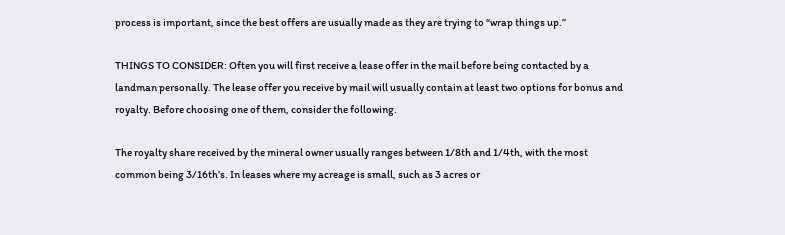process is important, since the best offers are usually made as they are trying to “wrap things up.”

THINGS TO CONSIDER: Often you will first receive a lease offer in the mail before being contacted by a landman personally. The lease offer you receive by mail will usually contain at least two options for bonus and royalty. Before choosing one of them, consider the following.

The royalty share received by the mineral owner usually ranges between 1/8th and 1/4th, with the most common being 3/16th’s. In leases where my acreage is small, such as 3 acres or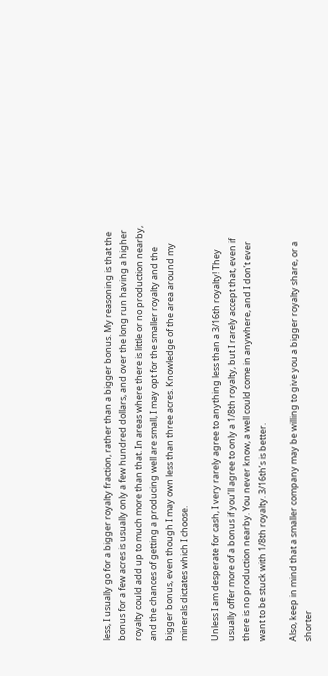less, I usually go for a bigger royalty fraction, rather than a bigger bonus. My reasoning is that the bonus for a few acres is usually only a few hundred dollars, and over the long run having a higher royalty could add up to much more than that. In areas where there is little or no production nearby, and the chances of getting a producing well are small, I may opt for the smaller royalty and the bigger bonus, even though I may own less than three acres. Knowledge of the area around my minerals dictates which I choose.

Unless I am desperate for cash, I very rarely agree to anything less than a 3/16th royalty! They usually offer more of a bonus if you’ll agree to only a 1/8th royalty, but I rarely accept that, even if there is no production nearby. You never know, a well could come in anywhere, and I don’t ever want to be stuck with 1/8th royalty. 3/16th’s is better.

Also, keep in mind that a smaller company may be willing to give you a bigger royalty share, or a shorter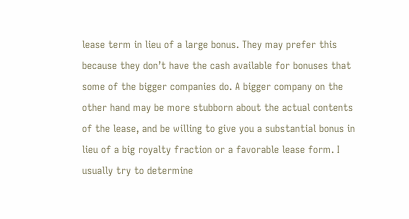lease term in lieu of a large bonus. They may prefer this because they don’t have the cash available for bonuses that some of the bigger companies do. A bigger company on the other hand may be more stubborn about the actual contents of the lease, and be willing to give you a substantial bonus in lieu of a big royalty fraction or a favorable lease form. I usually try to determine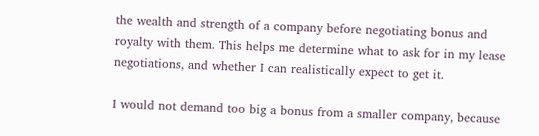the wealth and strength of a company before negotiating bonus and royalty with them. This helps me determine what to ask for in my lease negotiations, and whether I can realistically expect to get it.

I would not demand too big a bonus from a smaller company, because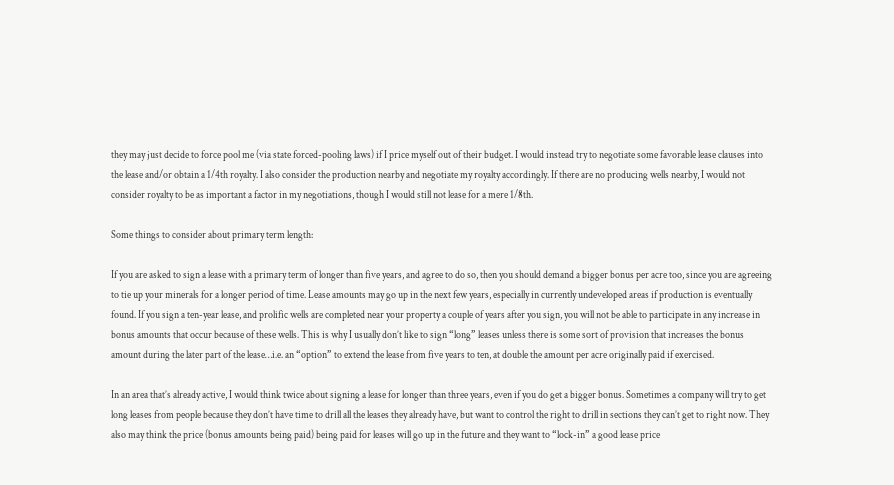they may just decide to force pool me (via state forced-pooling laws) if I price myself out of their budget. I would instead try to negotiate some favorable lease clauses into the lease and/or obtain a 1/4th royalty. I also consider the production nearby and negotiate my royalty accordingly. If there are no producing wells nearby, I would not consider royalty to be as important a factor in my negotiations, though I would still not lease for a mere 1/8th.

Some things to consider about primary term length:

If you are asked to sign a lease with a primary term of longer than five years, and agree to do so, then you should demand a bigger bonus per acre too, since you are agreeing to tie up your minerals for a longer period of time. Lease amounts may go up in the next few years, especially in currently undeveloped areas if production is eventually found. If you sign a ten-year lease, and prolific wells are completed near your property a couple of years after you sign, you will not be able to participate in any increase in bonus amounts that occur because of these wells. This is why I usually don’t like to sign “long” leases unless there is some sort of provision that increases the bonus amount during the later part of the lease…i.e. an “option” to extend the lease from five years to ten, at double the amount per acre originally paid if exercised.

In an area that’s already active, I would think twice about signing a lease for longer than three years, even if you do get a bigger bonus. Sometimes a company will try to get long leases from people because they don’t have time to drill all the leases they already have, but want to control the right to drill in sections they can’t get to right now. They also may think the price (bonus amounts being paid) being paid for leases will go up in the future and they want to “lock-in” a good lease price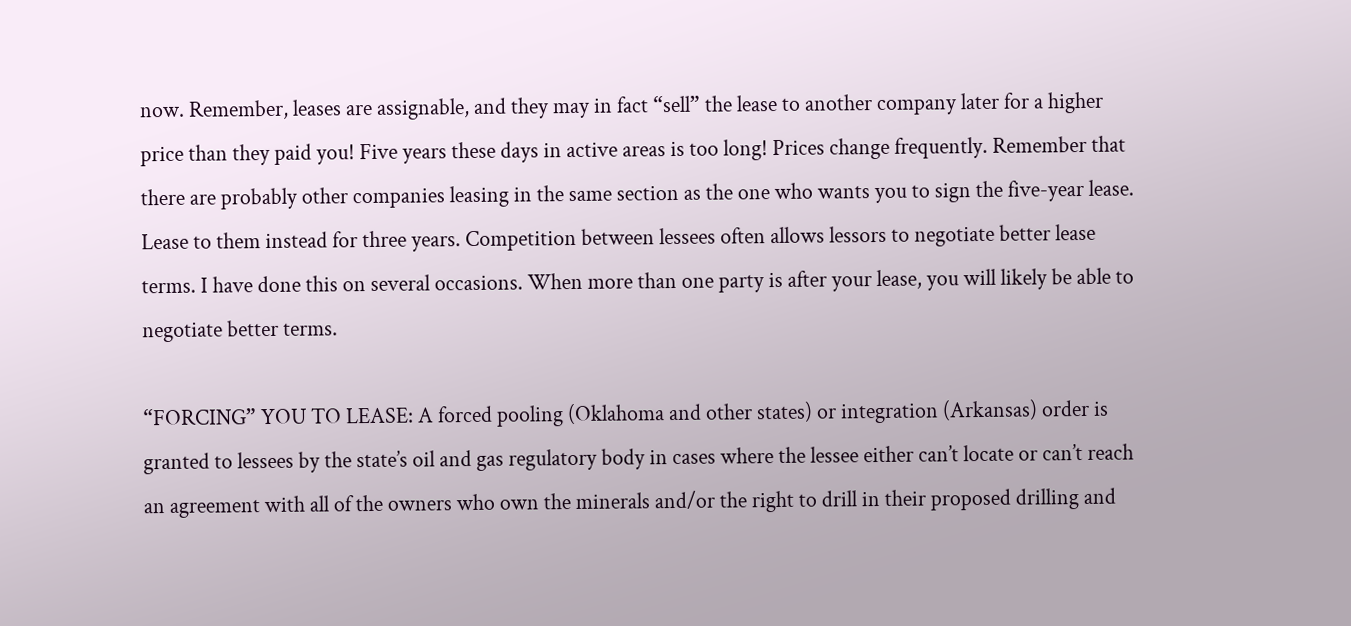now. Remember, leases are assignable, and they may in fact “sell” the lease to another company later for a higher price than they paid you! Five years these days in active areas is too long! Prices change frequently. Remember that there are probably other companies leasing in the same section as the one who wants you to sign the five-year lease. Lease to them instead for three years. Competition between lessees often allows lessors to negotiate better lease terms. I have done this on several occasions. When more than one party is after your lease, you will likely be able to negotiate better terms.

“FORCING” YOU TO LEASE: A forced pooling (Oklahoma and other states) or integration (Arkansas) order is granted to lessees by the state’s oil and gas regulatory body in cases where the lessee either can’t locate or can’t reach an agreement with all of the owners who own the minerals and/or the right to drill in their proposed drilling and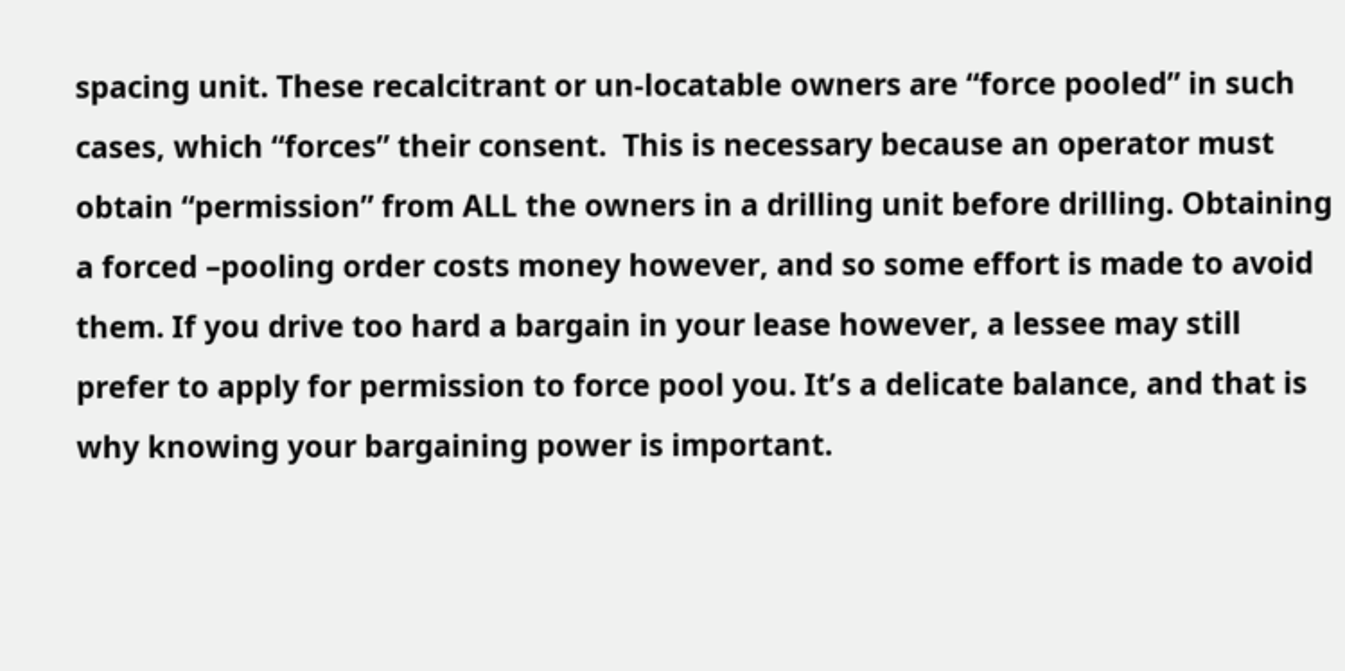spacing unit. These recalcitrant or un-locatable owners are “force pooled” in such cases, which “forces” their consent.  This is necessary because an operator must obtain “permission” from ALL the owners in a drilling unit before drilling. Obtaining a forced –pooling order costs money however, and so some effort is made to avoid them. If you drive too hard a bargain in your lease however, a lessee may still prefer to apply for permission to force pool you. It’s a delicate balance, and that is why knowing your bargaining power is important.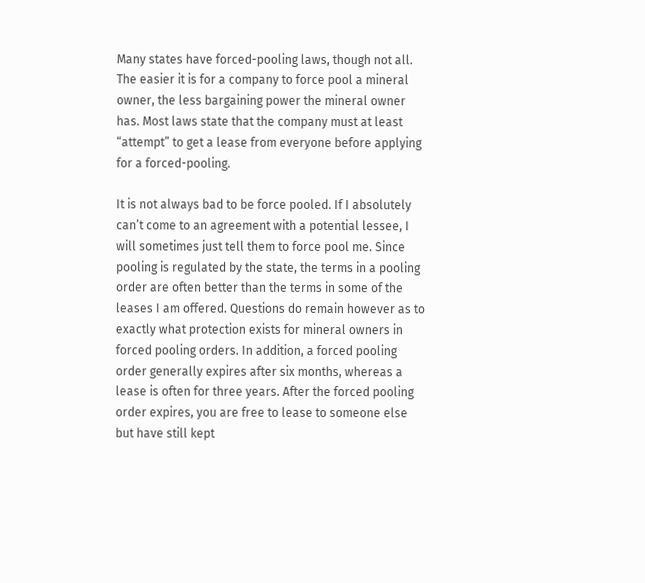Many states have forced-pooling laws, though not all. The easier it is for a company to force pool a mineral owner, the less bargaining power the mineral owner has. Most laws state that the company must at least “attempt” to get a lease from everyone before applying for a forced-pooling.

It is not always bad to be force pooled. If I absolutely can’t come to an agreement with a potential lessee, I will sometimes just tell them to force pool me. Since pooling is regulated by the state, the terms in a pooling order are often better than the terms in some of the leases I am offered. Questions do remain however as to exactly what protection exists for mineral owners in forced pooling orders. In addition, a forced pooling order generally expires after six months, whereas a lease is often for three years. After the forced pooling order expires, you are free to lease to someone else but have still kept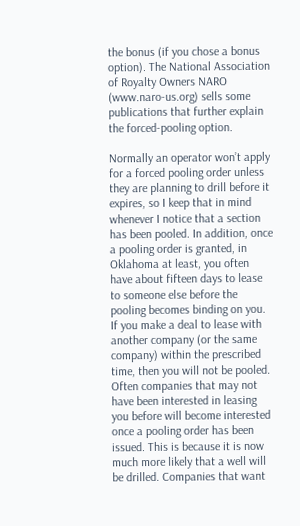the bonus (if you chose a bonus option). The National Association of Royalty Owners NARO (www.naro-us.org) sells some publications that further explain the forced-pooling option.

Normally an operator won’t apply for a forced pooling order unless they are planning to drill before it expires, so I keep that in mind whenever I notice that a section has been pooled. In addition, once a pooling order is granted, in Oklahoma at least, you often have about fifteen days to lease to someone else before the pooling becomes binding on you. If you make a deal to lease with another company (or the same company) within the prescribed time, then you will not be pooled. Often companies that may not have been interested in leasing you before will become interested once a pooling order has been issued. This is because it is now much more likely that a well will be drilled. Companies that want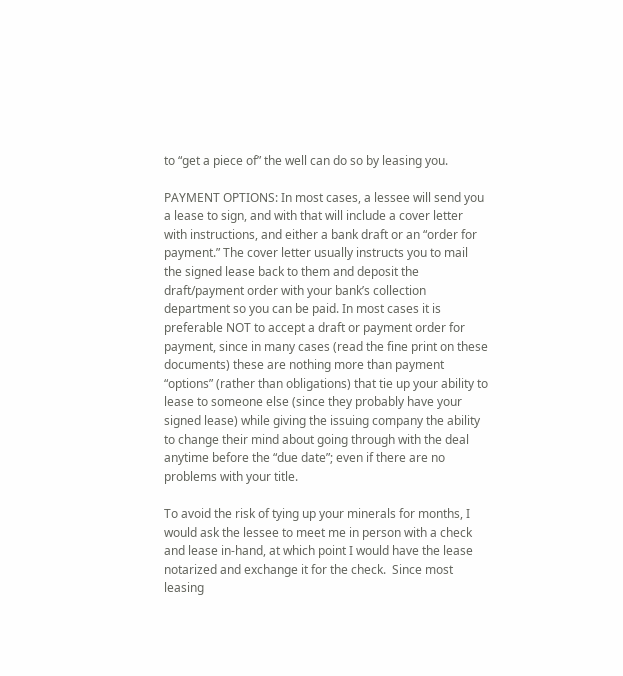to “get a piece of” the well can do so by leasing you.

PAYMENT OPTIONS: In most cases, a lessee will send you a lease to sign, and with that will include a cover letter with instructions, and either a bank draft or an “order for payment.” The cover letter usually instructs you to mail the signed lease back to them and deposit the draft/payment order with your bank’s collection department so you can be paid. In most cases it is preferable NOT to accept a draft or payment order for payment, since in many cases (read the fine print on these documents) these are nothing more than payment “options” (rather than obligations) that tie up your ability to lease to someone else (since they probably have your signed lease) while giving the issuing company the ability to change their mind about going through with the deal anytime before the “due date”; even if there are no problems with your title.

To avoid the risk of tying up your minerals for months, I would ask the lessee to meet me in person with a check and lease in-hand, at which point I would have the lease notarized and exchange it for the check.  Since most leasing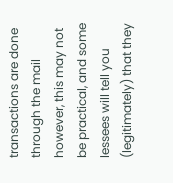transactions are done through the mail however, this may not be practical, and some lessees will tell you (legitimately) that they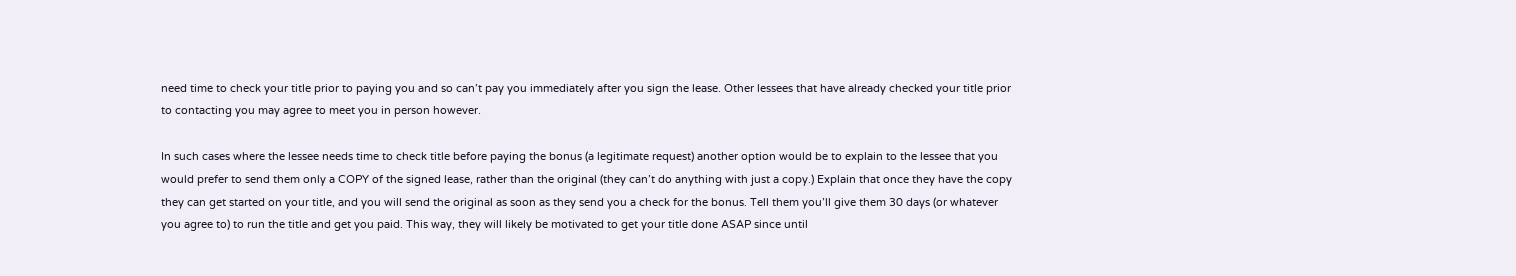need time to check your title prior to paying you and so can’t pay you immediately after you sign the lease. Other lessees that have already checked your title prior to contacting you may agree to meet you in person however.

In such cases where the lessee needs time to check title before paying the bonus (a legitimate request) another option would be to explain to the lessee that you would prefer to send them only a COPY of the signed lease, rather than the original (they can’t do anything with just a copy.) Explain that once they have the copy they can get started on your title, and you will send the original as soon as they send you a check for the bonus. Tell them you’ll give them 30 days (or whatever you agree to) to run the title and get you paid. This way, they will likely be motivated to get your title done ASAP since until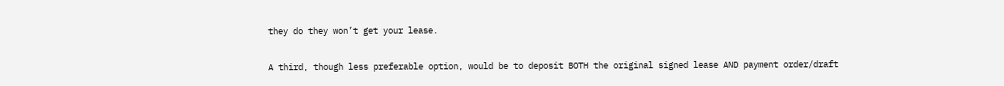they do they won’t get your lease.

A third, though less preferable option, would be to deposit BOTH the original signed lease AND payment order/draft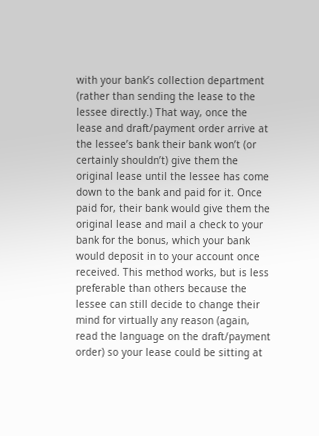with your bank’s collection department (rather than sending the lease to the lessee directly.) That way, once the lease and draft/payment order arrive at the lessee’s bank their bank won’t (or certainly shouldn’t) give them the original lease until the lessee has come down to the bank and paid for it. Once paid for, their bank would give them the original lease and mail a check to your bank for the bonus, which your bank would deposit in to your account once received. This method works, but is less preferable than others because the lessee can still decide to change their mind for virtually any reason (again, read the language on the draft/payment order) so your lease could be sitting at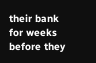their bank for weeks before they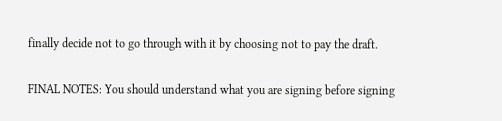finally decide not to go through with it by choosing not to pay the draft.

FINAL NOTES: You should understand what you are signing before signing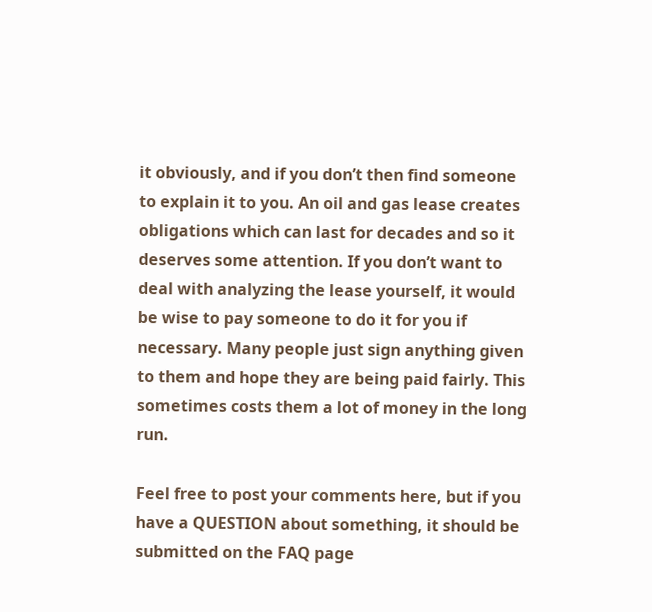it obviously, and if you don’t then find someone to explain it to you. An oil and gas lease creates obligations which can last for decades and so it deserves some attention. If you don’t want to deal with analyzing the lease yourself, it would be wise to pay someone to do it for you if necessary. Many people just sign anything given to them and hope they are being paid fairly. This sometimes costs them a lot of money in the long run.

Feel free to post your comments here, but if you have a QUESTION about something, it should be submitted on the FAQ page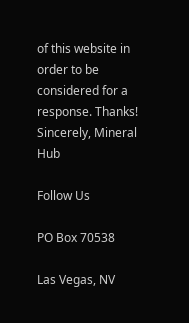of this website in order to be considered for a response. Thanks! Sincerely, Mineral Hub

Follow Us

PO Box 70538

Las Vegas, NV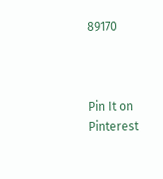89170



Pin It on Pinterest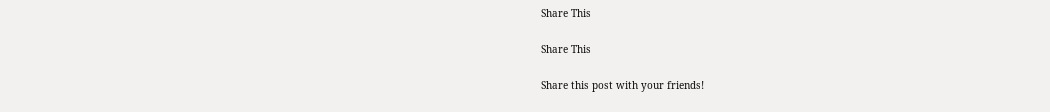Share This

Share This

Share this post with your friends!